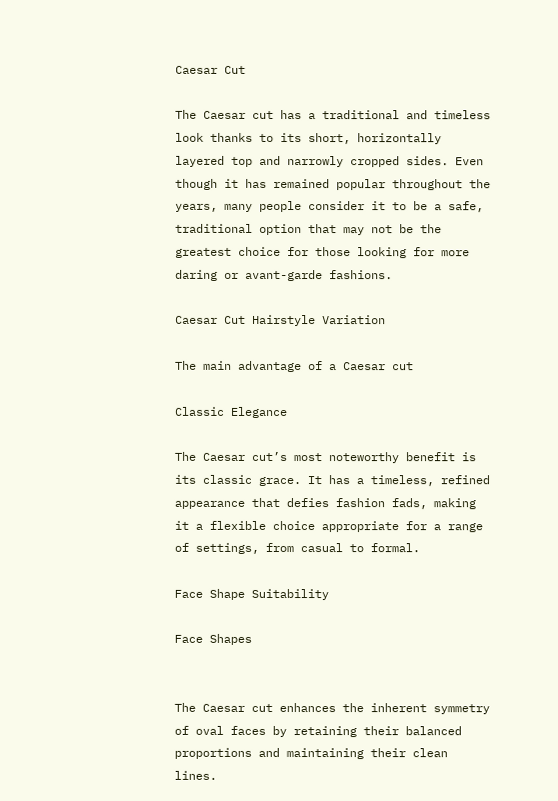Caesar Cut

The Caesar cut has a traditional and timeless look thanks to its short, horizontally layered top and narrowly cropped sides. Even though it has remained popular throughout the years, many people consider it to be a safe, traditional option that may not be the greatest choice for those looking for more daring or avant-garde fashions.

Caesar Cut Hairstyle Variation

The main advantage of a Caesar cut

Classic Elegance

The Caesar cut’s most noteworthy benefit is its classic grace. It has a timeless, refined appearance that defies fashion fads, making it a flexible choice appropriate for a range of settings, from casual to formal.

Face Shape Suitability

Face Shapes


The Caesar cut enhances the inherent symmetry of oval faces by retaining their balanced proportions and maintaining their clean lines.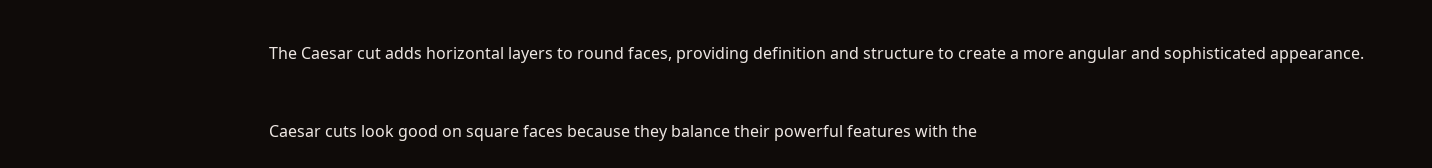The Caesar cut adds horizontal layers to round faces, providing definition and structure to create a more angular and sophisticated appearance.


Caesar cuts look good on square faces because they balance their powerful features with the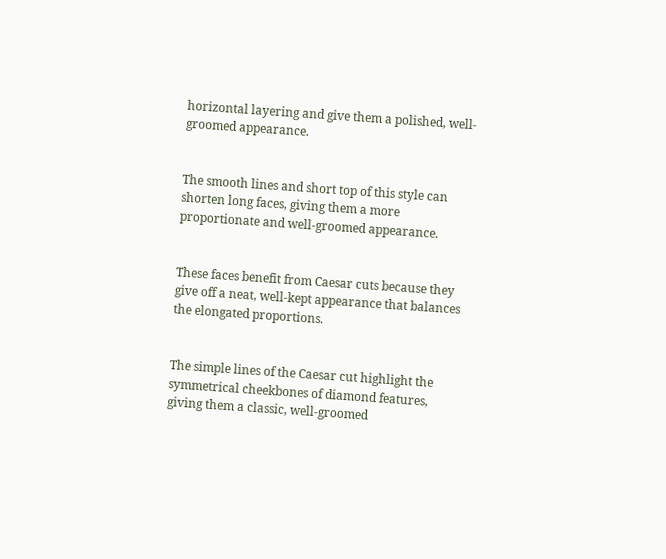horizontal layering and give them a polished, well-groomed appearance.


The smooth lines and short top of this style can shorten long faces, giving them a more proportionate and well-groomed appearance.


These faces benefit from Caesar cuts because they give off a neat, well-kept appearance that balances the elongated proportions.


The simple lines of the Caesar cut highlight the symmetrical cheekbones of diamond features, giving them a classic, well-groomed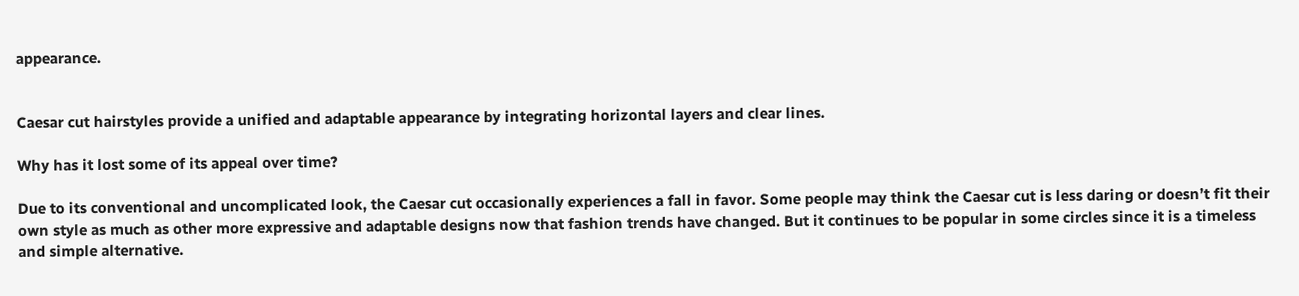appearance.


Caesar cut hairstyles provide a unified and adaptable appearance by integrating horizontal layers and clear lines.

Why has it lost some of its appeal over time?

Due to its conventional and uncomplicated look, the Caesar cut occasionally experiences a fall in favor. Some people may think the Caesar cut is less daring or doesn’t fit their own style as much as other more expressive and adaptable designs now that fashion trends have changed. But it continues to be popular in some circles since it is a timeless and simple alternative.